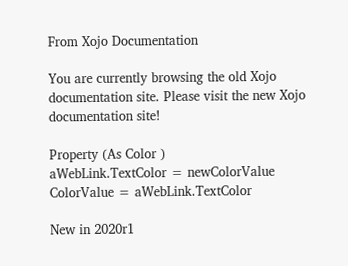From Xojo Documentation

You are currently browsing the old Xojo documentation site. Please visit the new Xojo documentation site!

Property (As Color )
aWebLink.TextColor = newColorValue
ColorValue = aWebLink.TextColor

New in 2020r1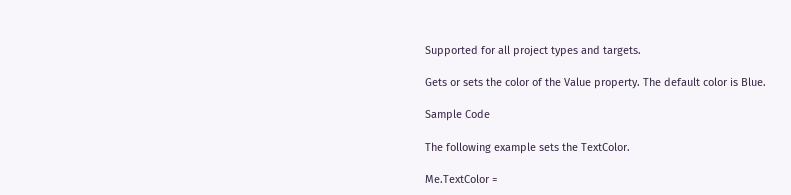Supported for all project types and targets.

Gets or sets the color of the Value property. The default color is Blue.

Sample Code

The following example sets the TextColor.

Me.TextColor =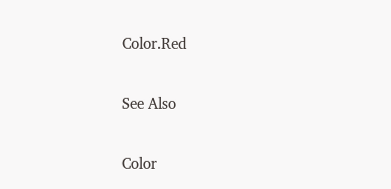Color.Red

See Also

Color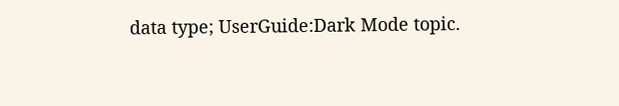data type; UserGuide:Dark Mode topic.